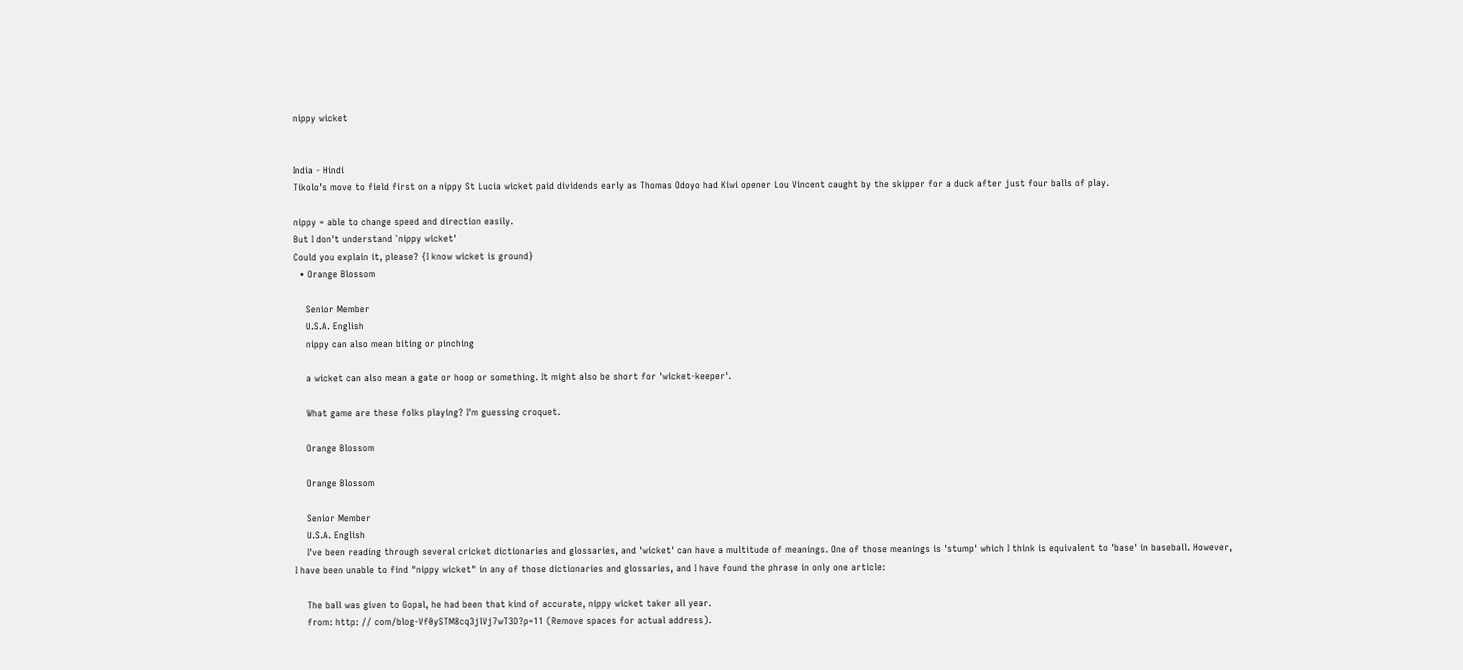nippy wicket


India - Hindi
Tikolo’s move to field first on a nippy St Lucia wicket paid dividends early as Thomas Odoyo had Kiwi opener Lou Vincent caught by the skipper for a duck after just four balls of play.

nippy = able to change speed and direction easily.
But I don't understand `nippy wicket'
Could you explain it, please? {I know wicket is ground}
  • Orange Blossom

    Senior Member
    U.S.A. English
    nippy can also mean biting or pinching

    a wicket can also mean a gate or hoop or something. It might also be short for 'wicket-keeper'.

    What game are these folks playing? I'm guessing croquet.

    Orange Blossom

    Orange Blossom

    Senior Member
    U.S.A. English
    I've been reading through several cricket dictionaries and glossaries, and 'wicket' can have a multitude of meanings. One of those meanings is 'stump' which I think is equivalent to 'base' in baseball. However, I have been unable to find "nippy wicket" in any of those dictionaries and glossaries, and I have found the phrase in only one article:

    The ball was given to Gopal, he had been that kind of accurate, nippy wicket taker all year.
    from: http: // com/blog-Vf0ySTM8cq3jlVj7wT3D?p=11 (Remove spaces for actual address).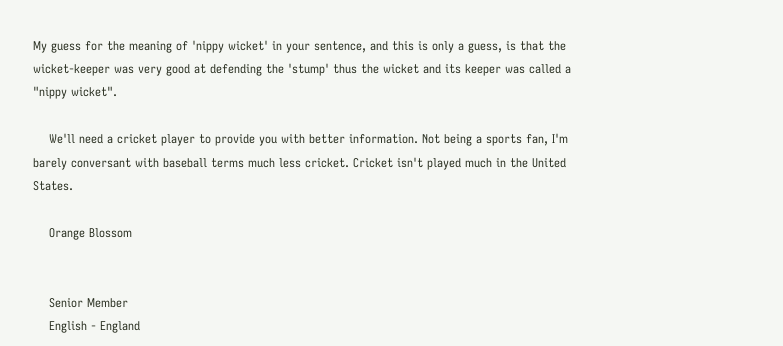My guess for the meaning of 'nippy wicket' in your sentence, and this is only a guess, is that the wicket-keeper was very good at defending the 'stump' thus the wicket and its keeper was called a "nippy wicket".

    We'll need a cricket player to provide you with better information. Not being a sports fan, I'm barely conversant with baseball terms much less cricket. Cricket isn't played much in the United States.

    Orange Blossom


    Senior Member
    English - England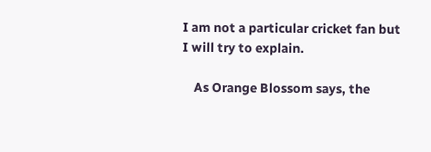I am not a particular cricket fan but I will try to explain.

    As Orange Blossom says, the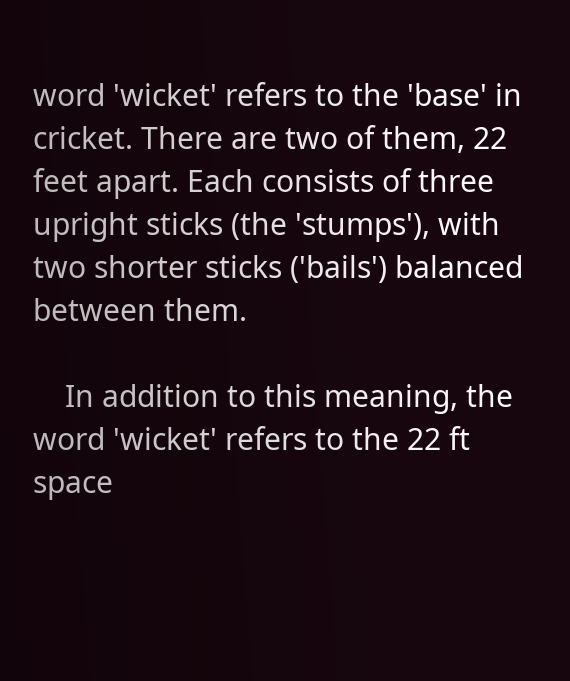word 'wicket' refers to the 'base' in cricket. There are two of them, 22 feet apart. Each consists of three upright sticks (the 'stumps'), with two shorter sticks ('bails') balanced between them.

    In addition to this meaning, the word 'wicket' refers to the 22 ft space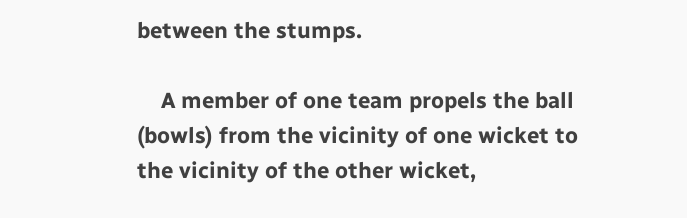between the stumps.

    A member of one team propels the ball (bowls) from the vicinity of one wicket to the vicinity of the other wicket,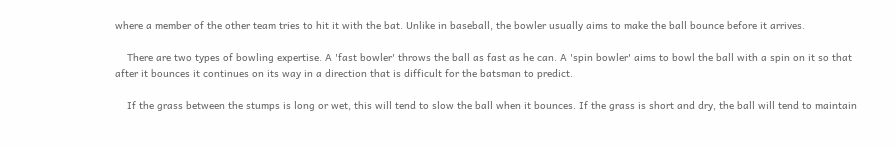where a member of the other team tries to hit it with the bat. Unlike in baseball, the bowler usually aims to make the ball bounce before it arrives.

    There are two types of bowling expertise. A 'fast bowler' throws the ball as fast as he can. A 'spin bowler' aims to bowl the ball with a spin on it so that after it bounces it continues on its way in a direction that is difficult for the batsman to predict.

    If the grass between the stumps is long or wet, this will tend to slow the ball when it bounces. If the grass is short and dry, the ball will tend to maintain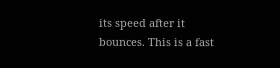its speed after it bounces. This is a fast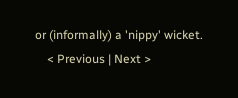or (informally) a 'nippy' wicket.
    < Previous | Next >